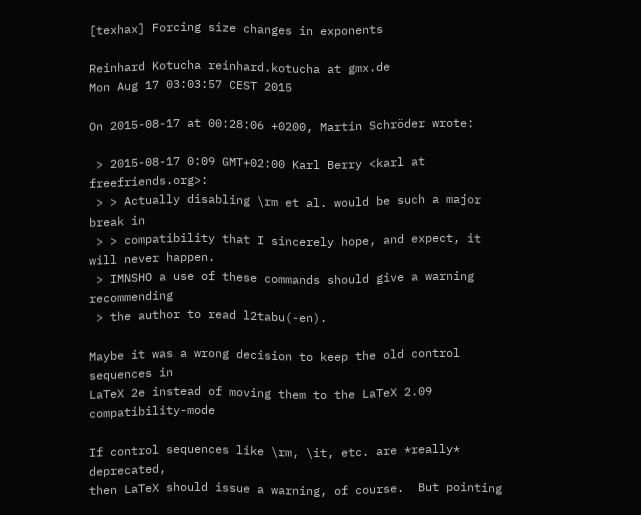[texhax] Forcing size changes in exponents

Reinhard Kotucha reinhard.kotucha at gmx.de
Mon Aug 17 03:03:57 CEST 2015

On 2015-08-17 at 00:28:06 +0200, Martin Schröder wrote:

 > 2015-08-17 0:09 GMT+02:00 Karl Berry <karl at freefriends.org>:
 > > Actually disabling \rm et al. would be such a major break in
 > > compatibility that I sincerely hope, and expect, it will never happen.
 > IMNSHO a use of these commands should give a warning recommending
 > the author to read l2tabu(-en).

Maybe it was a wrong decision to keep the old control sequences in
LaTeX 2e instead of moving them to the LaTeX 2.09 compatibility-mode

If control sequences like \rm, \it, etc. are *really* deprecated,
then LaTeX should issue a warning, of course.  But pointing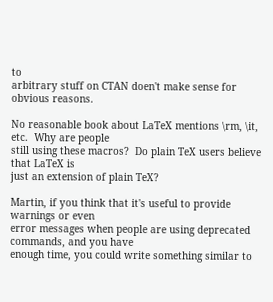to
arbitrary stuff on CTAN doen't make sense for obvious reasons.

No reasonable book about LaTeX mentions \rm, \it, etc.  Why are people
still using these macros?  Do plain TeX users believe that LaTeX is
just an extension of plain TeX?

Martin, if you think that it's useful to provide warnings or even
error messages when people are using deprecated commands, and you have
enough time, you could write something similar to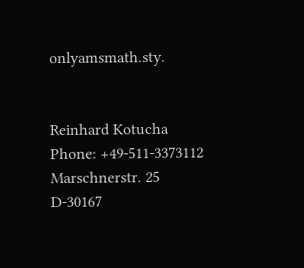onlyamsmath.sty.


Reinhard Kotucha                            Phone: +49-511-3373112
Marschnerstr. 25
D-30167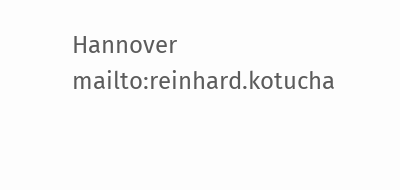Hannover                    mailto:reinhard.kotucha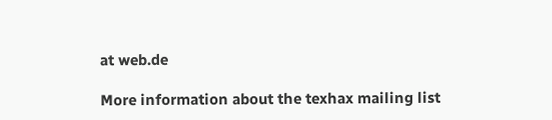at web.de

More information about the texhax mailing list